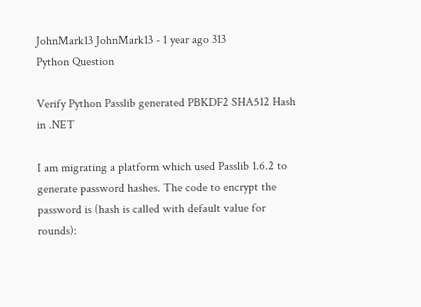JohnMark13 JohnMark13 - 1 year ago 313
Python Question

Verify Python Passlib generated PBKDF2 SHA512 Hash in .NET

I am migrating a platform which used Passlib 1.6.2 to generate password hashes. The code to encrypt the password is (hash is called with default value for rounds):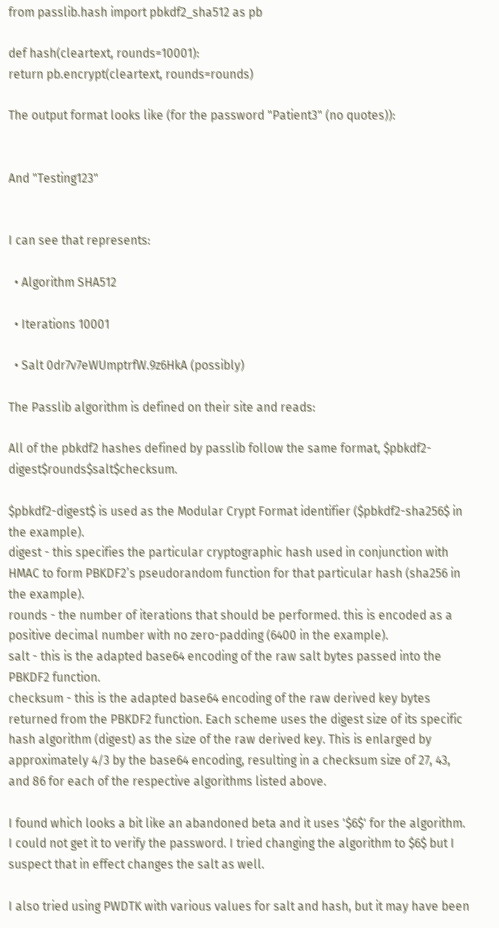from passlib.hash import pbkdf2_sha512 as pb

def hash(cleartext, rounds=10001):
return pb.encrypt(cleartext, rounds=rounds)

The output format looks like (for the password "Patient3" (no quotes)):


And "Testing123"


I can see that represents:

  • Algorithm SHA512

  • Iterations 10001

  • Salt 0dr7v7eWUmptrfW.9z6HkA (possibly)

The Passlib algorithm is defined on their site and reads:

All of the pbkdf2 hashes defined by passlib follow the same format, $pbkdf2-digest$rounds$salt$checksum.

$pbkdf2-digest$ is used as the Modular Crypt Format identifier ($pbkdf2-sha256$ in the example).
digest - this specifies the particular cryptographic hash used in conjunction with HMAC to form PBKDF2’s pseudorandom function for that particular hash (sha256 in the example).
rounds - the number of iterations that should be performed. this is encoded as a positive decimal number with no zero-padding (6400 in the example).
salt - this is the adapted base64 encoding of the raw salt bytes passed into the PBKDF2 function.
checksum - this is the adapted base64 encoding of the raw derived key bytes returned from the PBKDF2 function. Each scheme uses the digest size of its specific hash algorithm (digest) as the size of the raw derived key. This is enlarged by approximately 4/3 by the base64 encoding, resulting in a checksum size of 27, 43, and 86 for each of the respective algorithms listed above.

I found which looks a bit like an abandoned beta and it uses '$6$' for the algorithm. I could not get it to verify the password. I tried changing the algorithm to $6$ but I suspect that in effect changes the salt as well.

I also tried using PWDTK with various values for salt and hash, but it may have been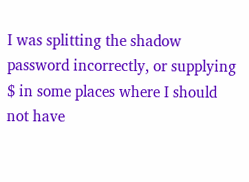I was splitting the shadow password incorrectly, or supplying $ in some places where I should not have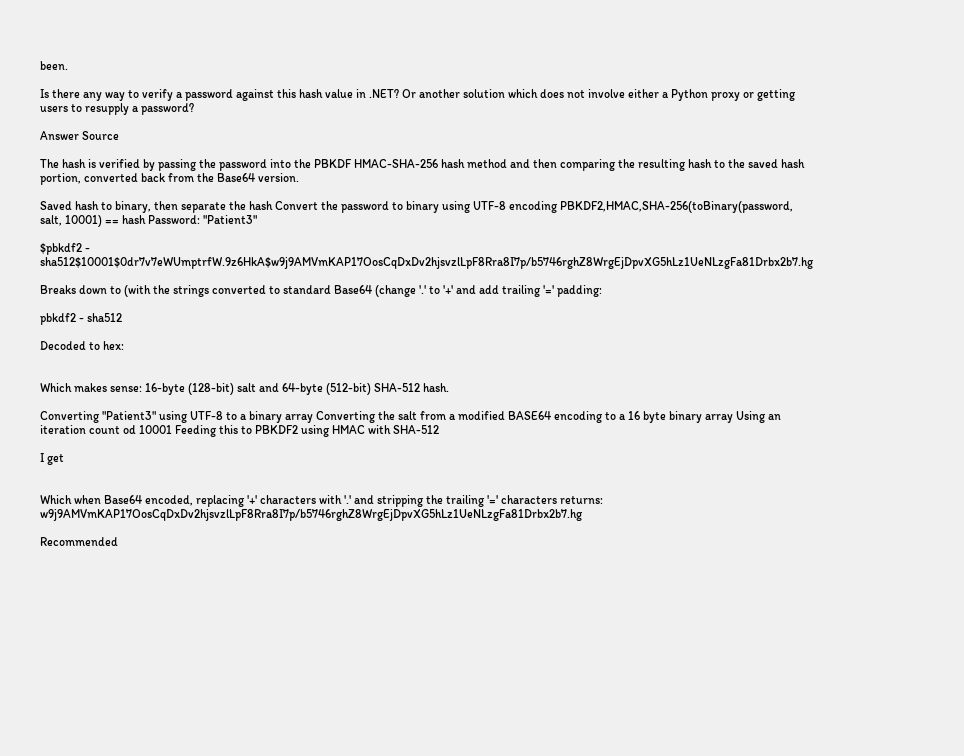been.

Is there any way to verify a password against this hash value in .NET? Or another solution which does not involve either a Python proxy or getting users to resupply a password?

Answer Source

The hash is verified by passing the password into the PBKDF HMAC-SHA-256 hash method and then comparing the resulting hash to the saved hash portion, converted back from the Base64 version.

Saved hash to binary, then separate the hash Convert the password to binary using UTF-8 encoding PBKDF2,HMAC,SHA-256(toBinary(password, salt, 10001) == hash Password: "Patient3"

$pbkdf2 - sha512$10001$0dr7v7eWUmptrfW.9z6HkA$w9j9AMVmKAP17OosCqDxDv2hjsvzlLpF8Rra8I7p/b5746rghZ8WrgEjDpvXG5hLz1UeNLzgFa81Drbx2b7.hg

Breaks down to (with the strings converted to standard Base64 (change '.' to '+' and add trailing '=' padding:

pbkdf2 - sha512

Decoded to hex:


Which makes sense: 16-byte (128-bit) salt and 64-byte (512-bit) SHA-512 hash.

Converting "Patient3" using UTF-8 to a binary array Converting the salt from a modified BASE64 encoding to a 16 byte binary array Using an iteration count od 10001 Feeding this to PBKDF2 using HMAC with SHA-512

I get


Which when Base64 encoded, replacing '+' characters with '.' and stripping the trailing '=' characters returns: w9j9AMVmKAP17OosCqDxDv2hjsvzlLpF8Rra8I7p/b5746rghZ8WrgEjDpvXG5hLz1UeNLzgFa81Drbx2b7.hg

Recommended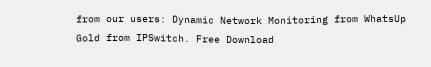from our users: Dynamic Network Monitoring from WhatsUp Gold from IPSwitch. Free Download